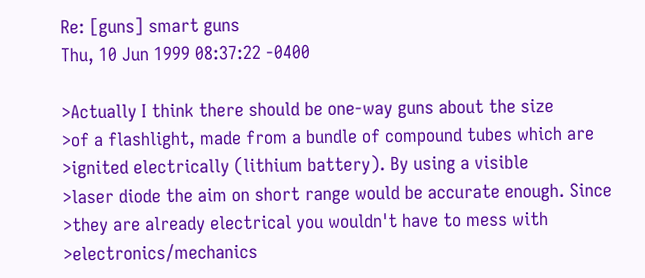Re: [guns] smart guns
Thu, 10 Jun 1999 08:37:22 -0400

>Actually I think there should be one-way guns about the size
>of a flashlight, made from a bundle of compound tubes which are
>ignited electrically (lithium battery). By using a visible
>laser diode the aim on short range would be accurate enough. Since
>they are already electrical you wouldn't have to mess with
>electronics/mechanics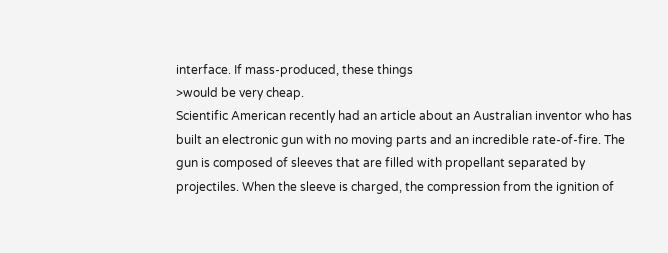interface. If mass-produced, these things
>would be very cheap.
Scientific American recently had an article about an Australian inventor who has built an electronic gun with no moving parts and an incredible rate-of-fire. The gun is composed of sleeves that are filled with propellant separated by projectiles. When the sleeve is charged, the compression from the ignition of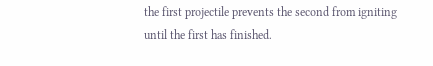the first projectile prevents the second from igniting until the first has finished.